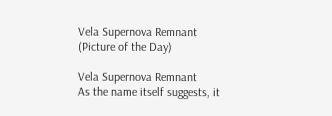Vela Supernova Remnant (Picture of the Day)

Vela Supernova Remnant
As the name itself suggests, it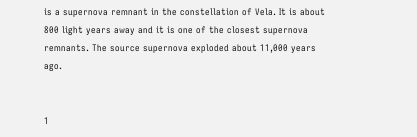is a supernova remnant in the constellation of Vela. It is about 800 light years away and it is one of the closest supernova remnants. The source supernova exploded about 11,000 years ago.


1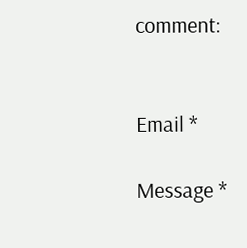comment:


Email *

Message *